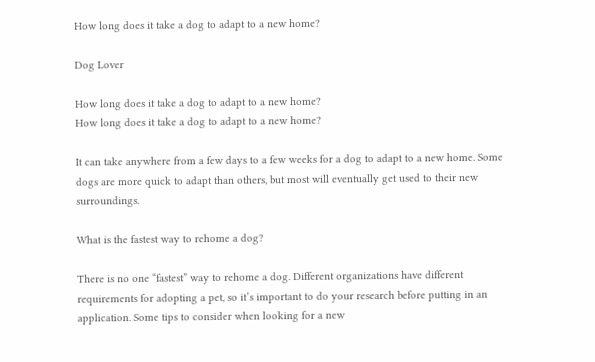How long does it take a dog to adapt to a new home?

Dog Lover

How long does it take a dog to adapt to a new home?
How long does it take a dog to adapt to a new home?

It can take anywhere from a few days to a few weeks for a dog to adapt to a new home. Some dogs are more quick to adapt than others, but most will eventually get used to their new surroundings.

What is the fastest way to rehome a dog?

There is no one “fastest” way to rehome a dog. Different organizations have different requirements for adopting a pet, so it’s important to do your research before putting in an application. Some tips to consider when looking for a new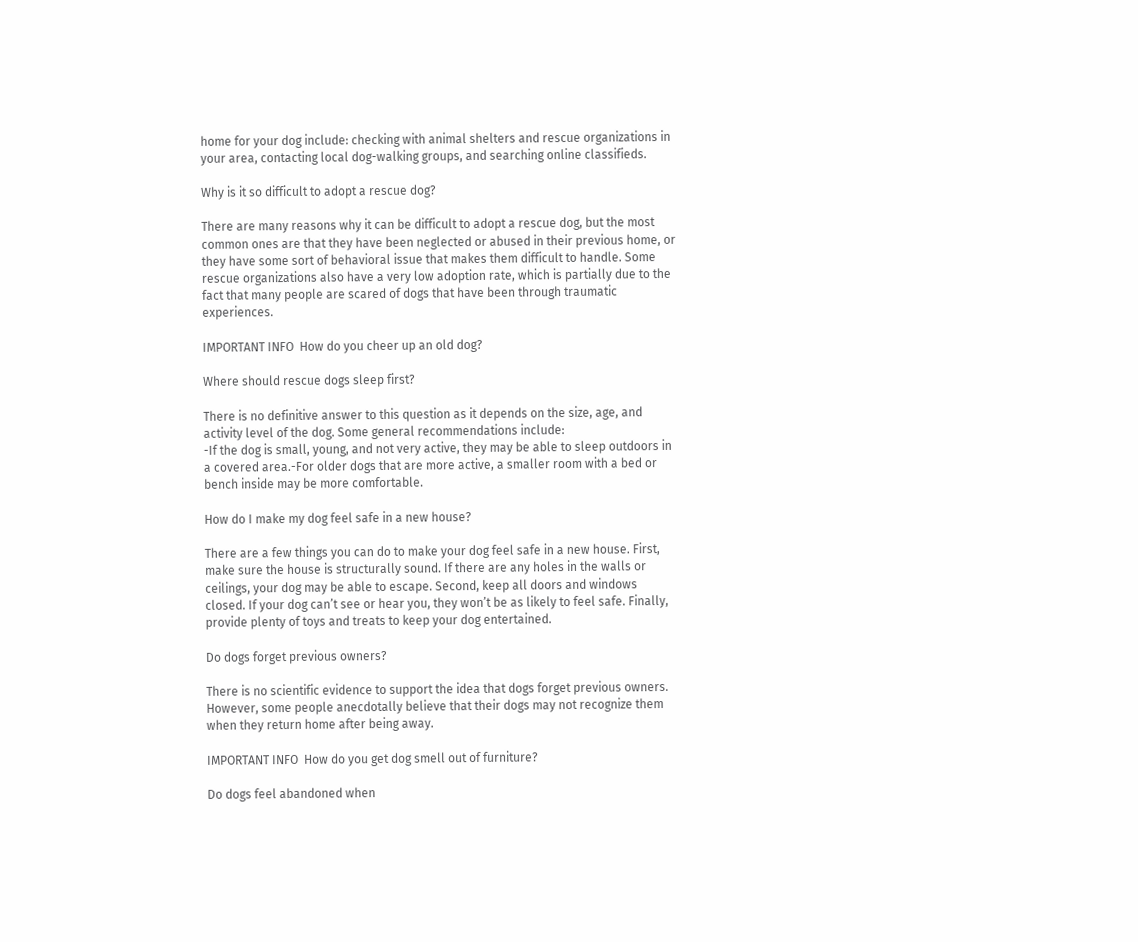home for your dog include: checking with animal shelters and rescue organizations in your area, contacting local dog-walking groups, and searching online classifieds.

Why is it so difficult to adopt a rescue dog?

There are many reasons why it can be difficult to adopt a rescue dog, but the most common ones are that they have been neglected or abused in their previous home, or they have some sort of behavioral issue that makes them difficult to handle. Some rescue organizations also have a very low adoption rate, which is partially due to the fact that many people are scared of dogs that have been through traumatic experiences.

IMPORTANT INFO  How do you cheer up an old dog?

Where should rescue dogs sleep first?

There is no definitive answer to this question as it depends on the size, age, and activity level of the dog. Some general recommendations include:
-If the dog is small, young, and not very active, they may be able to sleep outdoors in a covered area.-For older dogs that are more active, a smaller room with a bed or bench inside may be more comfortable.

How do I make my dog feel safe in a new house?

There are a few things you can do to make your dog feel safe in a new house. First, make sure the house is structurally sound. If there are any holes in the walls or ceilings, your dog may be able to escape. Second, keep all doors and windows closed. If your dog can’t see or hear you, they won’t be as likely to feel safe. Finally, provide plenty of toys and treats to keep your dog entertained.

Do dogs forget previous owners?

There is no scientific evidence to support the idea that dogs forget previous owners. However, some people anecdotally believe that their dogs may not recognize them when they return home after being away.

IMPORTANT INFO  How do you get dog smell out of furniture?

Do dogs feel abandoned when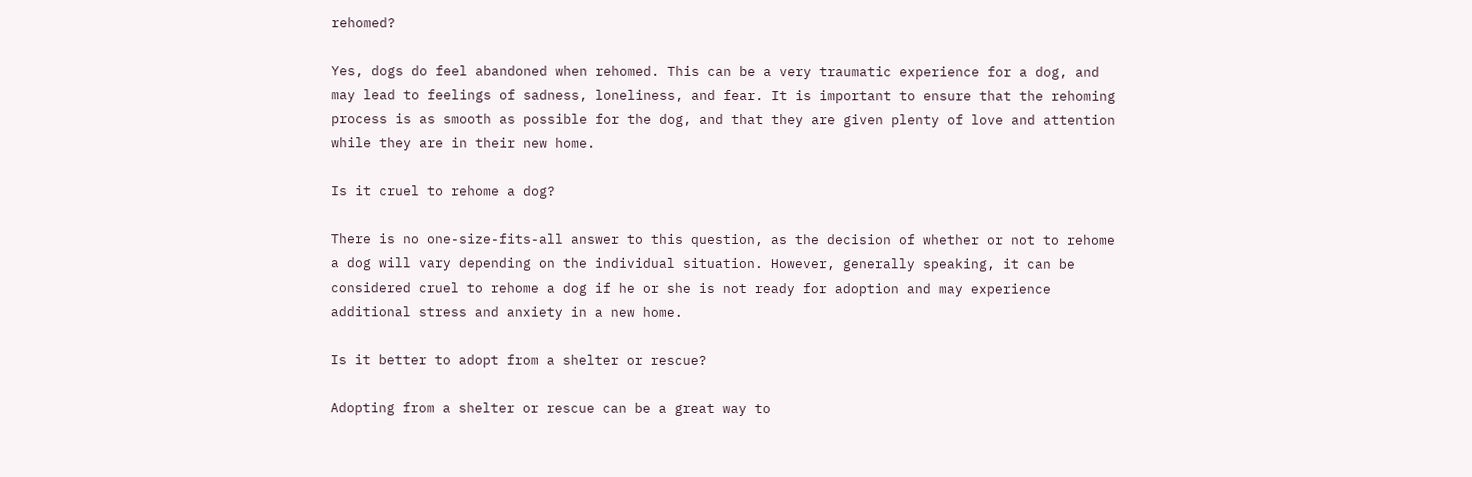rehomed?

Yes, dogs do feel abandoned when rehomed. This can be a very traumatic experience for a dog, and may lead to feelings of sadness, loneliness, and fear. It is important to ensure that the rehoming process is as smooth as possible for the dog, and that they are given plenty of love and attention while they are in their new home.

Is it cruel to rehome a dog?

There is no one-size-fits-all answer to this question, as the decision of whether or not to rehome a dog will vary depending on the individual situation. However, generally speaking, it can be considered cruel to rehome a dog if he or she is not ready for adoption and may experience additional stress and anxiety in a new home.

Is it better to adopt from a shelter or rescue?

Adopting from a shelter or rescue can be a great way to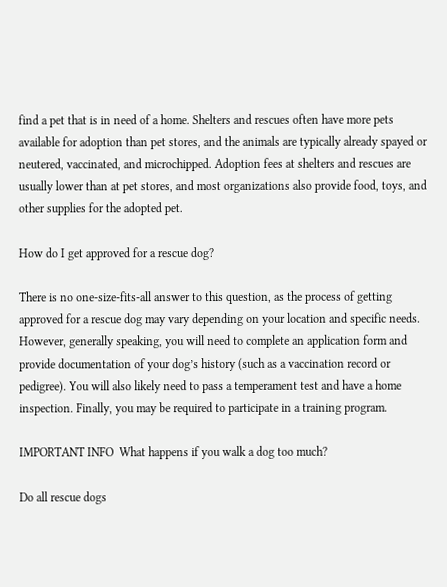find a pet that is in need of a home. Shelters and rescues often have more pets available for adoption than pet stores, and the animals are typically already spayed or neutered, vaccinated, and microchipped. Adoption fees at shelters and rescues are usually lower than at pet stores, and most organizations also provide food, toys, and other supplies for the adopted pet.

How do I get approved for a rescue dog?

There is no one-size-fits-all answer to this question, as the process of getting approved for a rescue dog may vary depending on your location and specific needs. However, generally speaking, you will need to complete an application form and provide documentation of your dog’s history (such as a vaccination record or pedigree). You will also likely need to pass a temperament test and have a home inspection. Finally, you may be required to participate in a training program.

IMPORTANT INFO  What happens if you walk a dog too much?

Do all rescue dogs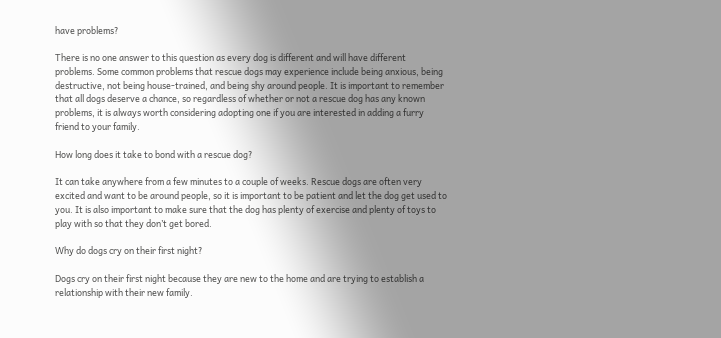have problems?

There is no one answer to this question as every dog is different and will have different problems. Some common problems that rescue dogs may experience include being anxious, being destructive, not being house-trained, and being shy around people. It is important to remember that all dogs deserve a chance, so regardless of whether or not a rescue dog has any known problems, it is always worth considering adopting one if you are interested in adding a furry friend to your family.

How long does it take to bond with a rescue dog?

It can take anywhere from a few minutes to a couple of weeks. Rescue dogs are often very excited and want to be around people, so it is important to be patient and let the dog get used to you. It is also important to make sure that the dog has plenty of exercise and plenty of toys to play with so that they don’t get bored.

Why do dogs cry on their first night?

Dogs cry on their first night because they are new to the home and are trying to establish a relationship with their new family.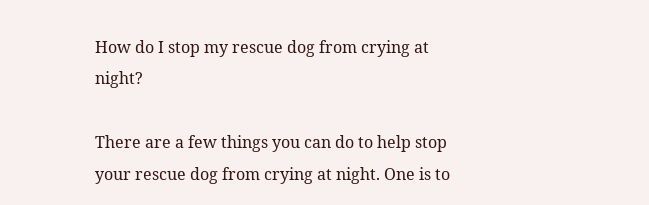How do I stop my rescue dog from crying at night?

There are a few things you can do to help stop your rescue dog from crying at night. One is to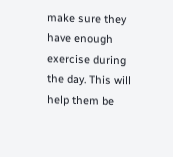make sure they have enough exercise during the day. This will help them be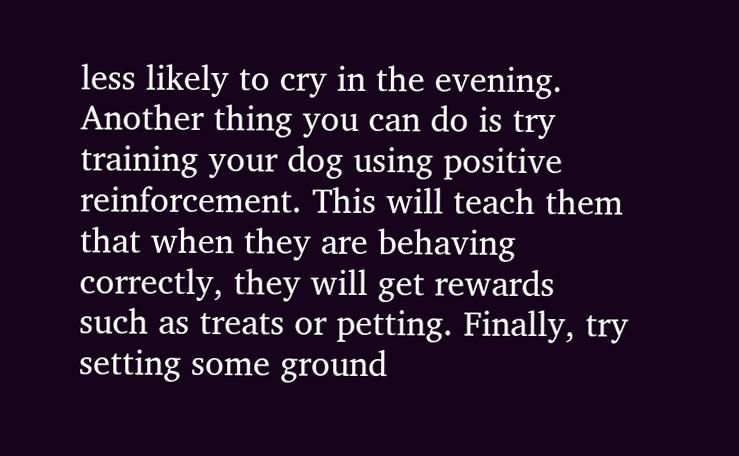less likely to cry in the evening. Another thing you can do is try training your dog using positive reinforcement. This will teach them that when they are behaving correctly, they will get rewards such as treats or petting. Finally, try setting some ground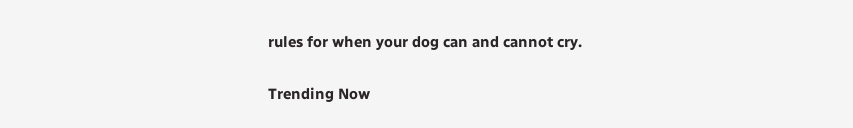rules for when your dog can and cannot cry.

Trending Now